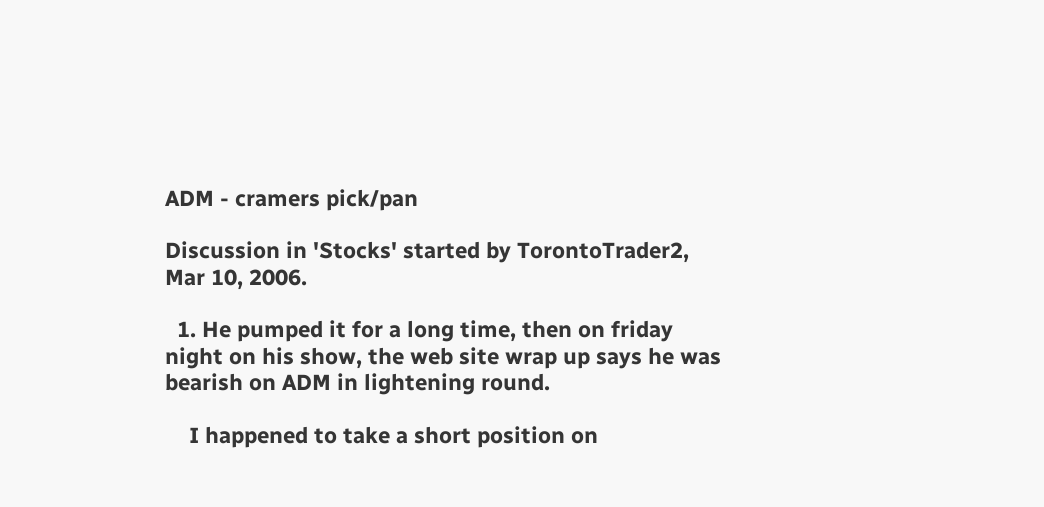ADM - cramers pick/pan

Discussion in 'Stocks' started by TorontoTrader2, Mar 10, 2006.

  1. He pumped it for a long time, then on friday night on his show, the web site wrap up says he was bearish on ADM in lightening round.

    I happened to take a short position on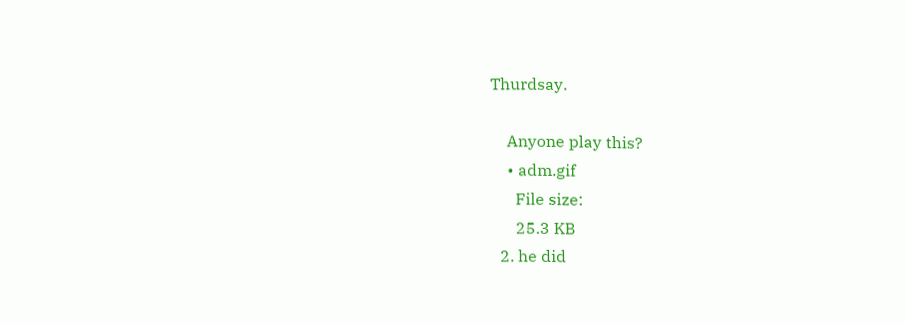Thurdsay.

    Anyone play this?
    • adm.gif
      File size:
      25.3 KB
  2. he did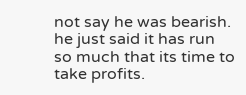not say he was bearish. he just said it has run so much that its time to take profits.